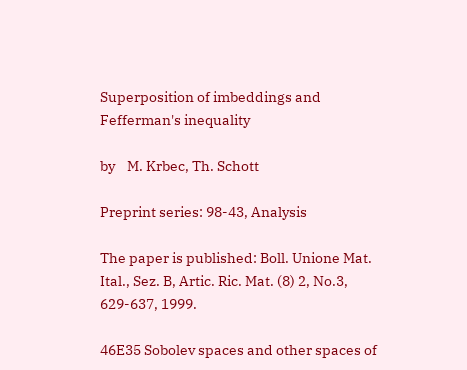Superposition of imbeddings and Fefferman's inequality

by    M. Krbec, Th. Schott

Preprint series: 98-43, Analysis

The paper is published: Boll. Unione Mat. Ital., Sez. B, Artic. Ric. Mat. (8) 2, No.3, 629-637, 1999.

46E35 Sobolev spaces and other spaces of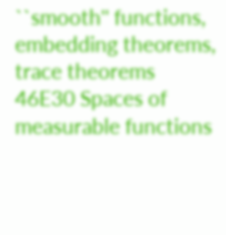``smooth'' functions, embedding theorems, trace theorems
46E30 Spaces of measurable functions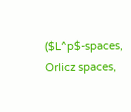($L^p$-spaces, Orlicz spaces,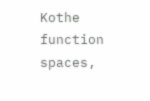Kothe function spaces,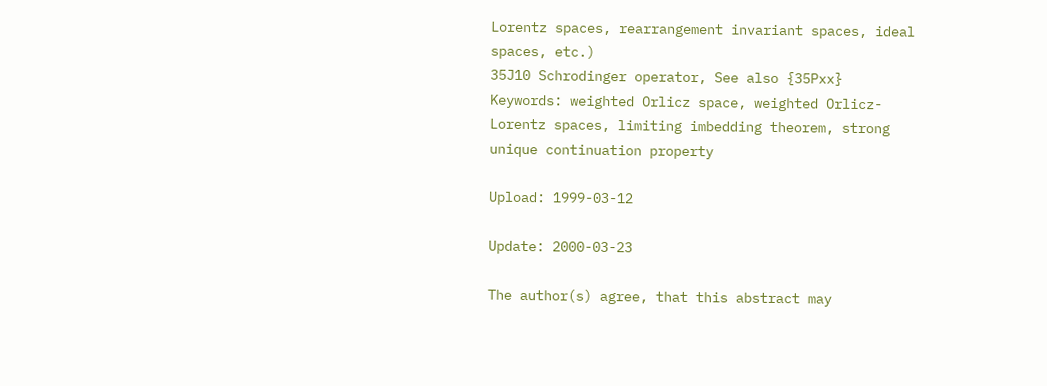Lorentz spaces, rearrangement invariant spaces, ideal spaces, etc.)
35J10 Schrodinger operator, See also {35Pxx}
Keywords: weighted Orlicz space, weighted Orlicz-Lorentz spaces, limiting imbedding theorem, strong unique continuation property

Upload: 1999-03-12

Update: 2000-03-23

The author(s) agree, that this abstract may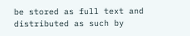be stored as full text and distributed as such by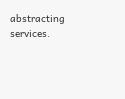abstracting services.